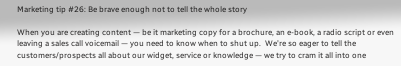Marketing tip #26: Be brave enough not to tell the whole story

When you are creating content — be it marketing copy for a brochure, an e-book, a radio script or even leaving a sales call voicemail — you need to know when to shut up.  We're so eager to tell the customers/prospects all about our widget, service or knowledge — we try to cram it all into one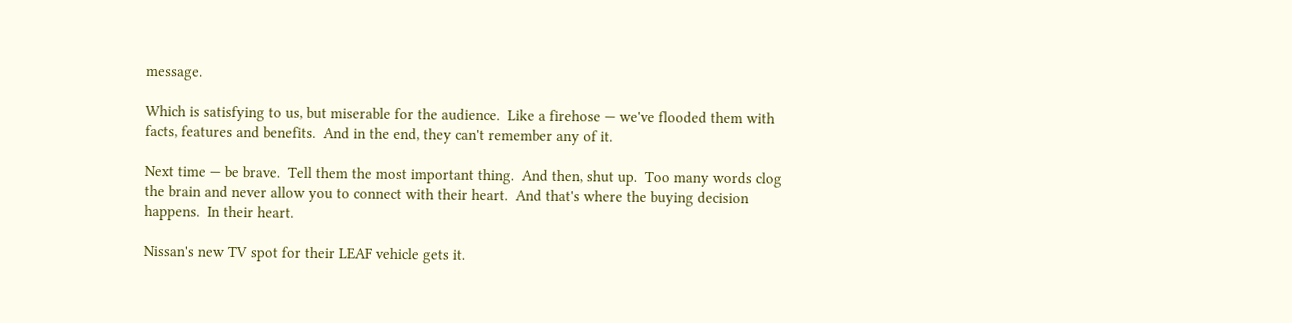message.

Which is satisfying to us, but miserable for the audience.  Like a firehose — we've flooded them with facts, features and benefits.  And in the end, they can't remember any of it.

Next time — be brave.  Tell them the most important thing.  And then, shut up.  Too many words clog the brain and never allow you to connect with their heart.  And that's where the buying decision happens.  In their heart.

Nissan's new TV spot for their LEAF vehicle gets it.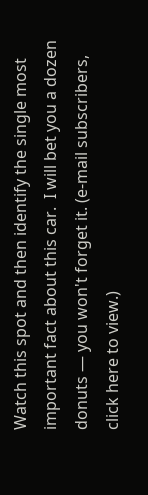Watch this spot and then identify the single most important fact about this car.  I will bet you a dozen donuts — you won't forget it. (e-mail subscribers, click here to view.)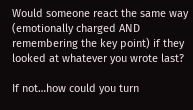Would someone react the same way (emotionally charged AND remembering the key point) if they looked at whatever you wrote last?

If not…how could you turn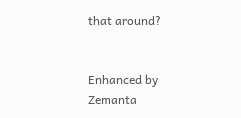that around?


Enhanced by Zemanta